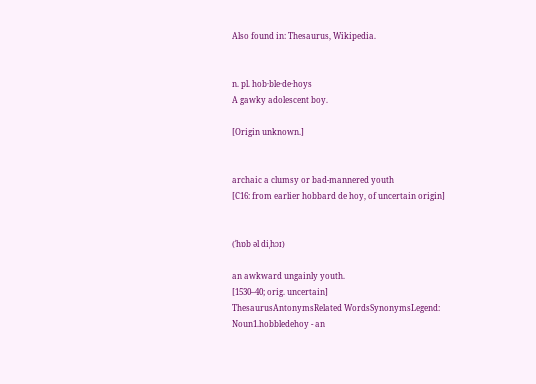Also found in: Thesaurus, Wikipedia.


n. pl. hob·ble·de·hoys
A gawky adolescent boy.

[Origin unknown.]


archaic a clumsy or bad-mannered youth
[C16: from earlier hobbard de hoy, of uncertain origin]


(ˈhɒb əl diˌhɔɪ)

an awkward ungainly youth.
[1530–40; orig. uncertain]
ThesaurusAntonymsRelated WordsSynonymsLegend:
Noun1.hobbledehoy - an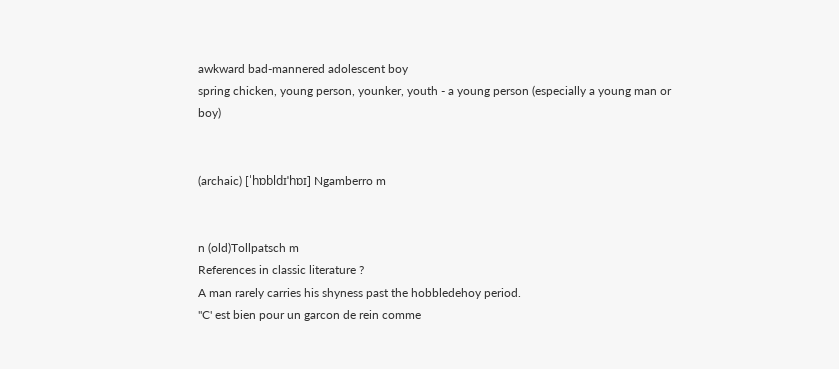awkward bad-mannered adolescent boy
spring chicken, young person, younker, youth - a young person (especially a young man or boy)


(archaic) [ˈhɒbldɪˈhɒɪ] Ngamberro m


n (old)Tollpatsch m
References in classic literature ?
A man rarely carries his shyness past the hobbledehoy period.
"C' est bien pour un garcon de rein comme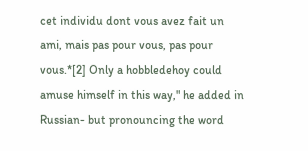cet individu dont vous avez fait un ami, mais pas pour vous, pas pour vous.*[2] Only a hobbledehoy could amuse himself in this way," he added in Russian- but pronouncing the word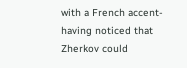with a French accent- having noticed that Zherkov could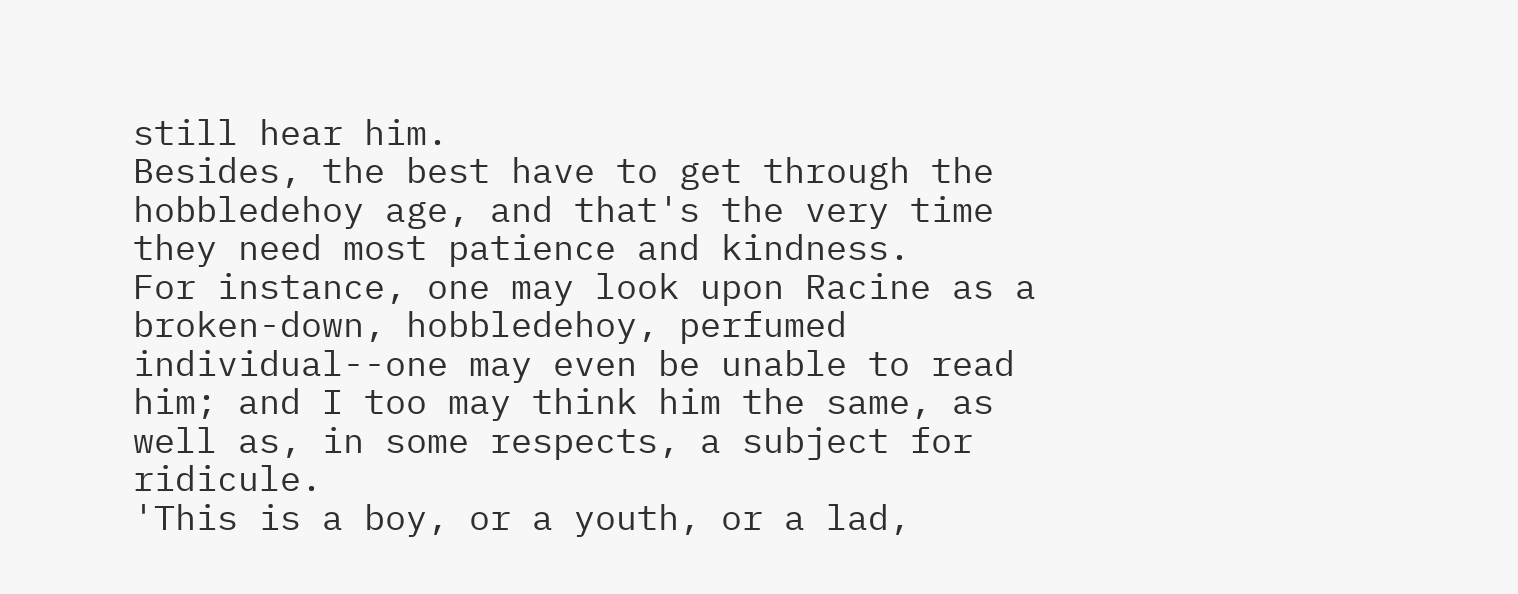still hear him.
Besides, the best have to get through the hobbledehoy age, and that's the very time they need most patience and kindness.
For instance, one may look upon Racine as a broken-down, hobbledehoy, perfumed individual--one may even be unable to read him; and I too may think him the same, as well as, in some respects, a subject for ridicule.
'This is a boy, or a youth, or a lad,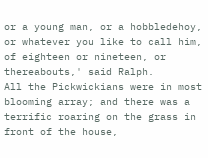or a young man, or a hobbledehoy, or whatever you like to call him, of eighteen or nineteen, or thereabouts,' said Ralph.
All the Pickwickians were in most blooming array; and there was a terrific roaring on the grass in front of the house,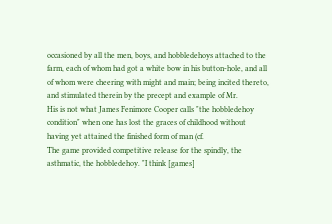occasioned by all the men, boys, and hobbledehoys attached to the farm, each of whom had got a white bow in his button-hole, and all of whom were cheering with might and main; being incited thereto, and stimulated therein by the precept and example of Mr.
His is not what James Fenimore Cooper calls "the hobbledehoy condition" when one has lost the graces of childhood without having yet attained the finished form of man (cf.
The game provided competitive release for the spindly, the asthmatic, the hobbledehoy. "I think [games]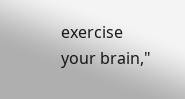exercise your brain,"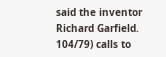said the inventor Richard Garfield.
104/79) calls to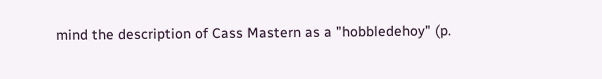mind the description of Cass Mastern as a "hobbledehoy" (p.